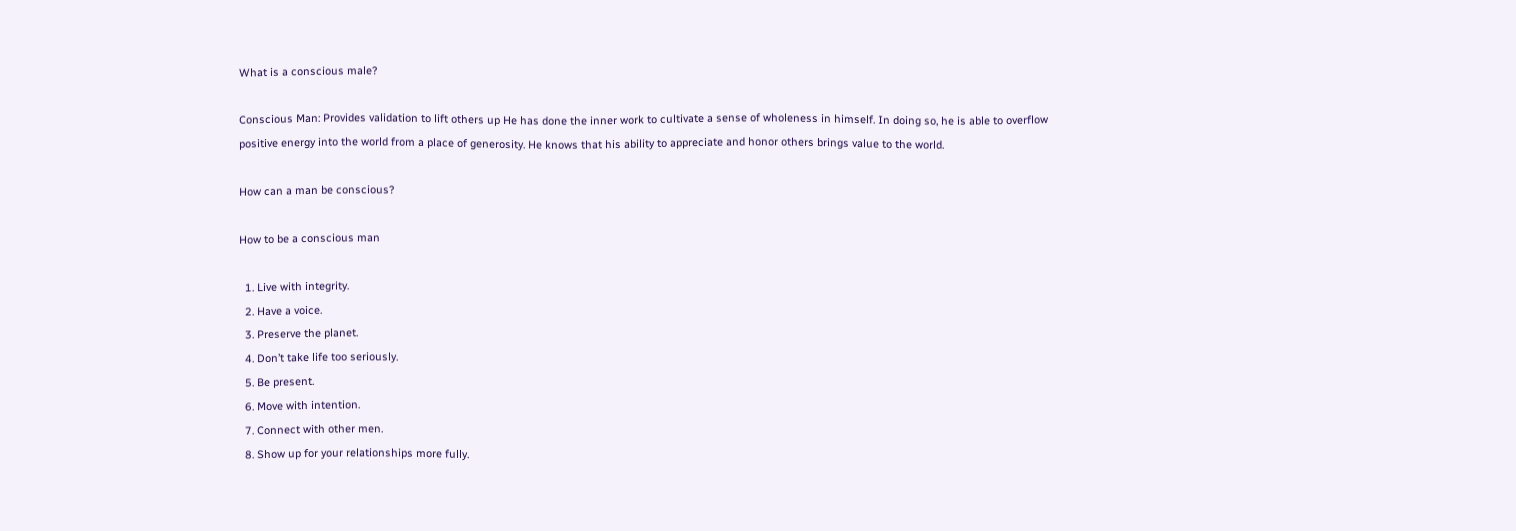What is a conscious male?

Conscious Man: Provides validation to lift others up He has done the inner work to cultivate a sense of wholeness in himself. In doing so, he is able to overflow positive energy into the world from a place of generosity. He knows that his ability to appreciate and honor others brings value to the world.

How can a man be conscious?

How to be a conscious man

  1. Live with integrity.
  2. Have a voice.
  3. Preserve the planet.
  4. Don’t take life too seriously.
  5. Be present.
  6. Move with intention.
  7. Connect with other men.
  8. Show up for your relationships more fully.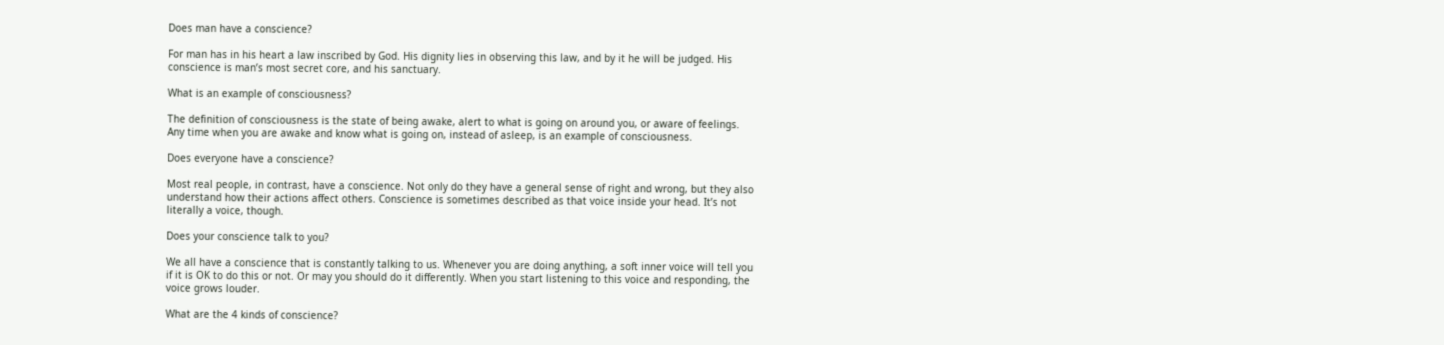Does man have a conscience?

For man has in his heart a law inscribed by God. His dignity lies in observing this law, and by it he will be judged. His conscience is man’s most secret core, and his sanctuary.

What is an example of consciousness?

The definition of consciousness is the state of being awake, alert to what is going on around you, or aware of feelings. Any time when you are awake and know what is going on, instead of asleep, is an example of consciousness.

Does everyone have a conscience?

Most real people, in contrast, have a conscience. Not only do they have a general sense of right and wrong, but they also understand how their actions affect others. Conscience is sometimes described as that voice inside your head. It’s not literally a voice, though.

Does your conscience talk to you?

We all have a conscience that is constantly talking to us. Whenever you are doing anything, a soft inner voice will tell you if it is OK to do this or not. Or may you should do it differently. When you start listening to this voice and responding, the voice grows louder.

What are the 4 kinds of conscience?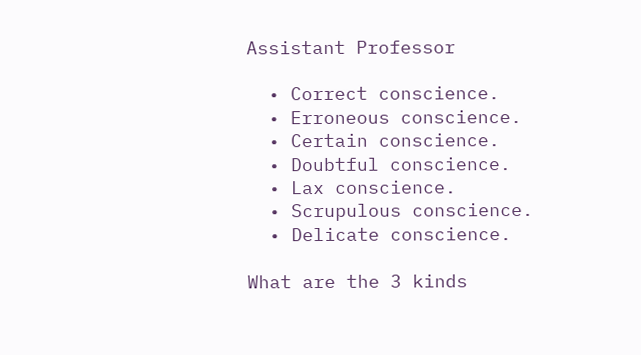Assistant Professor

  • Correct conscience.
  • Erroneous conscience.
  • Certain conscience.
  • Doubtful conscience.
  • Lax conscience.
  • Scrupulous conscience.
  • Delicate conscience.

What are the 3 kinds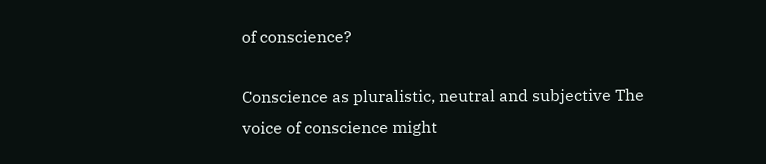of conscience?

Conscience as pluralistic, neutral and subjective The voice of conscience might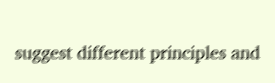suggest different principles and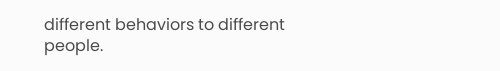different behaviors to different people.